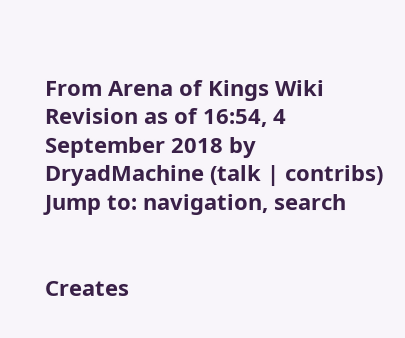From Arena of Kings Wiki
Revision as of 16:54, 4 September 2018 by DryadMachine (talk | contribs)
Jump to: navigation, search


Creates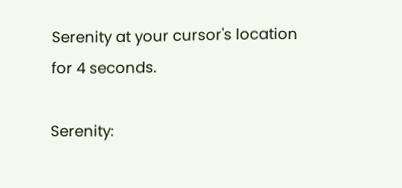Serenity at your cursor's location for 4 seconds.

Serenity: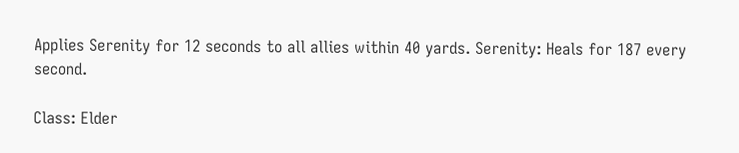Applies Serenity for 12 seconds to all allies within 40 yards. Serenity: Heals for 187 every second.

Class: Elder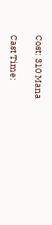Cost: 310 Mana

Cast Time: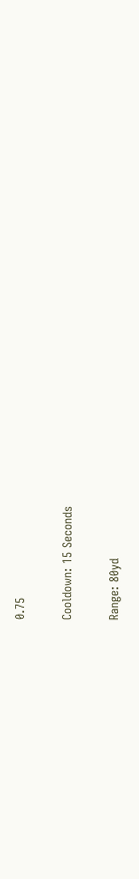0.75

Cooldown: 15 Seconds

Range: 80yd